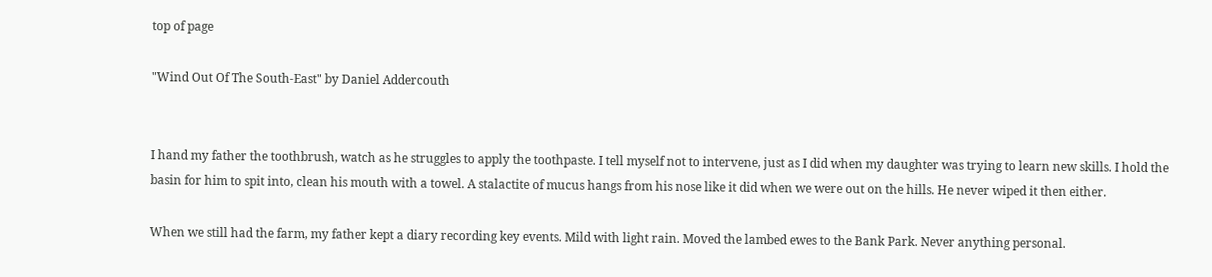top of page

"Wind Out Of The South-East" by Daniel Addercouth


I hand my father the toothbrush, watch as he struggles to apply the toothpaste. I tell myself not to intervene, just as I did when my daughter was trying to learn new skills. I hold the basin for him to spit into, clean his mouth with a towel. A stalactite of mucus hangs from his nose like it did when we were out on the hills. He never wiped it then either.

When we still had the farm, my father kept a diary recording key events. Mild with light rain. Moved the lambed ewes to the Bank Park. Never anything personal.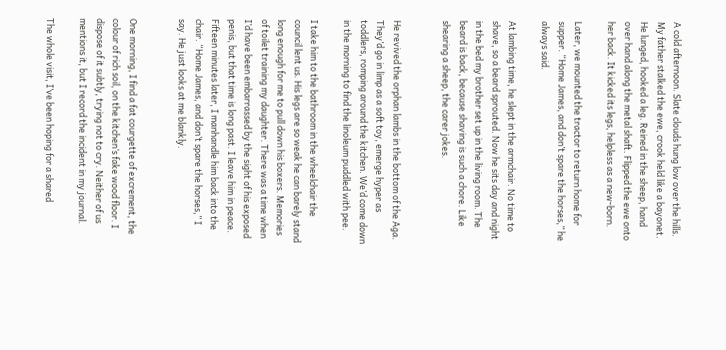A cold afternoon. Slate clouds hung low over the hills. My father stalked the ewe, crook held like a bayonet. He lunged, hooked a leg. Reined in the sheep, hand over hand along the metal shaft. Flipped the ewe onto her back. It kicked its legs, helpless as a new-born.

Later, we mounted the tractor to return home for supper. “Home James, and don’t spare the horses,” he always said.

At lambing time, he slept in the armchair. No time to shave, so a beard sprouted. Now he sits day and night in the bed my brother set up in the living room. The beard is back, because shaving is such a chore. Like shearing a sheep, the carer jokes.


He revived the orphan lambs in the bottom of the Aga. They’d go in limp as a soft toy, emerge hyper as toddlers, romping around the kitchen. We’d come down in the morning to find the linoleum puddled with pee.

I take him to the bathroom in the wheelchair the council lent us. His legs are so weak he can barely stand long enough for me to pull down his boxers. Memories of toilet training my daughter. There was a time when I’d have been embarrassed by the sight of his exposed penis, but that time is long past. I leave him in peace. Fifteen minutes later, I manhandle him back into the chair. “Home James, and don’t spare the horses,” I say. He just looks at me blankly.


One morning, I find a fat courgette of excrement, the colour of rich soil, on the kitchen’s fake wood floor. I dispose of it subtly, trying not to cry. Neither of us mentions it, but I record the incident in my journal.

The whole visit, I’ve been hoping for a shared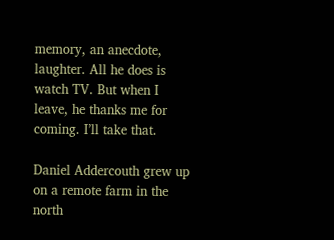memory, an anecdote, laughter. All he does is watch TV. But when I leave, he thanks me for coming. I’ll take that.

Daniel Addercouth grew up on a remote farm in the north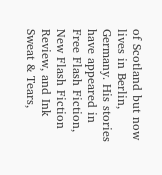of Scotland but now lives in Berlin, Germany. His stories have appeared in Free Flash Fiction, New Flash Fiction Review, and Ink Sweat & Tears,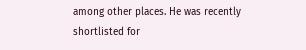among other places. He was recently shortlisted for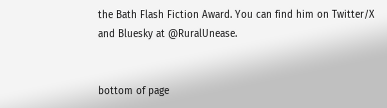the Bath Flash Fiction Award. You can find him on Twitter/X and Bluesky at @RuralUnease.


bottom of page